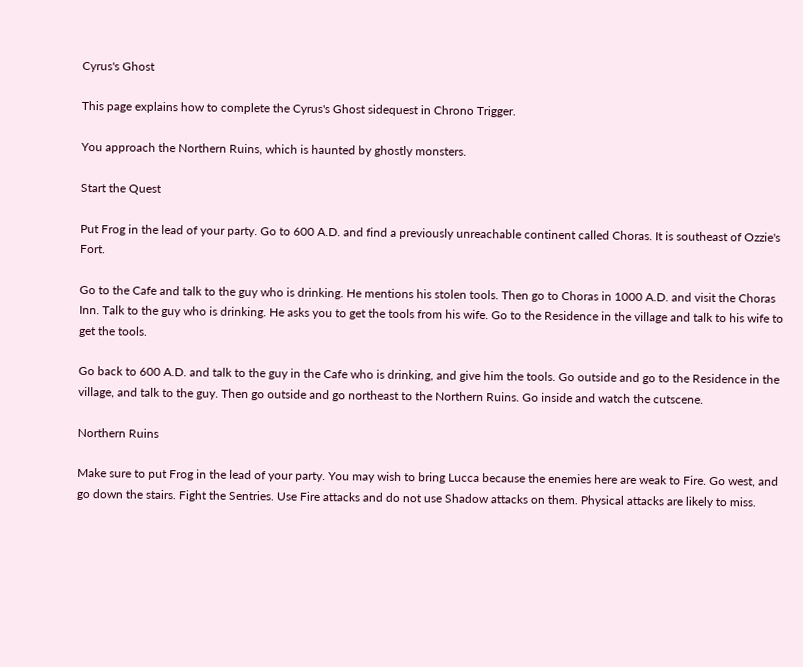Cyrus's Ghost

This page explains how to complete the Cyrus's Ghost sidequest in Chrono Trigger.

You approach the Northern Ruins, which is haunted by ghostly monsters.

Start the Quest

Put Frog in the lead of your party. Go to 600 A.D. and find a previously unreachable continent called Choras. It is southeast of Ozzie's Fort.

Go to the Cafe and talk to the guy who is drinking. He mentions his stolen tools. Then go to Choras in 1000 A.D. and visit the Choras Inn. Talk to the guy who is drinking. He asks you to get the tools from his wife. Go to the Residence in the village and talk to his wife to get the tools.

Go back to 600 A.D. and talk to the guy in the Cafe who is drinking, and give him the tools. Go outside and go to the Residence in the village, and talk to the guy. Then go outside and go northeast to the Northern Ruins. Go inside and watch the cutscene.

Northern Ruins

Make sure to put Frog in the lead of your party. You may wish to bring Lucca because the enemies here are weak to Fire. Go west, and go down the stairs. Fight the Sentries. Use Fire attacks and do not use Shadow attacks on them. Physical attacks are likely to miss.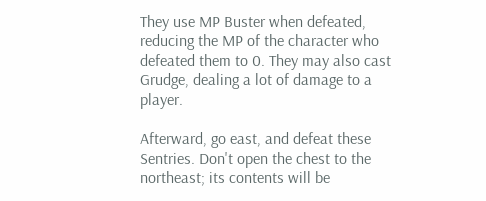They use MP Buster when defeated, reducing the MP of the character who defeated them to 0. They may also cast Grudge, dealing a lot of damage to a player.

Afterward, go east, and defeat these Sentries. Don't open the chest to the northeast; its contents will be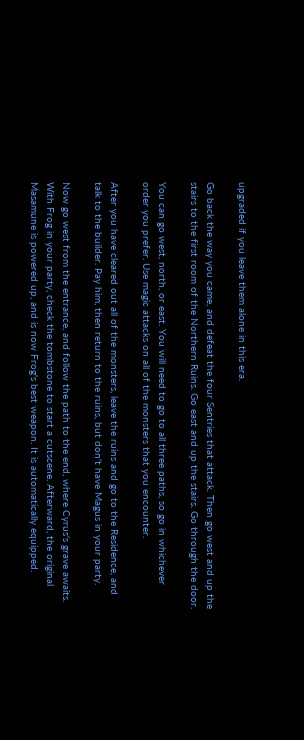upgraded if you leave them alone in this era.

Go back the way you came, and defeat the four Sentries that attack. Then go west and up the stairs to the first room of the Northern Ruins. Go east and up the stairs. Go through the door.

You can go west, north, or east. You will need to go to all three paths, so go in whichever order you prefer. Use magic attacks on all of the monsters that you encounter.

After you have cleared out all of the monsters, leave the ruins and go to the Residence, and talk to the builder. Pay him, then return to the ruins, but don't have Magus in your party.

Now go west from the entrance, and follow the path to the end, where Cyrus's grave awaits. With Frog in your party, check the tombstone to start a cutscene. Afterward, the original Masamune is powered up, and is now Frog's best weapon. It is automatically equipped.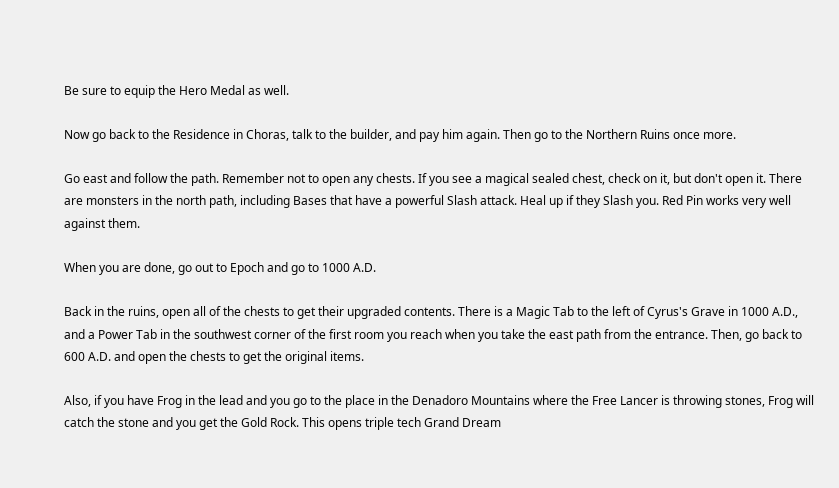Be sure to equip the Hero Medal as well.

Now go back to the Residence in Choras, talk to the builder, and pay him again. Then go to the Northern Ruins once more.

Go east and follow the path. Remember not to open any chests. If you see a magical sealed chest, check on it, but don't open it. There are monsters in the north path, including Bases that have a powerful Slash attack. Heal up if they Slash you. Red Pin works very well against them.

When you are done, go out to Epoch and go to 1000 A.D.

Back in the ruins, open all of the chests to get their upgraded contents. There is a Magic Tab to the left of Cyrus's Grave in 1000 A.D., and a Power Tab in the southwest corner of the first room you reach when you take the east path from the entrance. Then, go back to 600 A.D. and open the chests to get the original items.

Also, if you have Frog in the lead and you go to the place in the Denadoro Mountains where the Free Lancer is throwing stones, Frog will catch the stone and you get the Gold Rock. This opens triple tech Grand Dream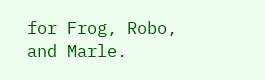for Frog, Robo, and Marle.